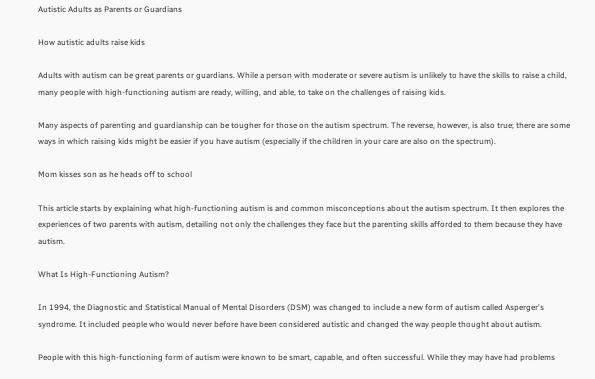Autistic Adults as Parents or Guardians

How autistic adults raise kids

Adults with autism can be great parents or guardians. While a person with moderate or severe autism is unlikely to have the skills to raise a child, many people with high-functioning autism are ready, willing, and able, to take on the challenges of raising kids.

Many aspects of parenting and guardianship can be tougher for those on the autism spectrum. The reverse, however, is also true; there are some ways in which raising kids might be easier if you have autism (especially if the children in your care are also on the spectrum).

Mom kisses son as he heads off to school

This article starts by explaining what high-functioning autism is and common misconceptions about the autism spectrum. It then explores the experiences of two parents with autism, detailing not only the challenges they face but the parenting skills afforded to them because they have autism.

What Is High-Functioning Autism?

In 1994, the Diagnostic and Statistical Manual of Mental Disorders (DSM) was changed to include a new form of autism called Asperger's syndrome. It included people who would never before have been considered autistic and changed the way people thought about autism.

People with this high-functioning form of autism were known to be smart, capable, and often successful. While they may have had problems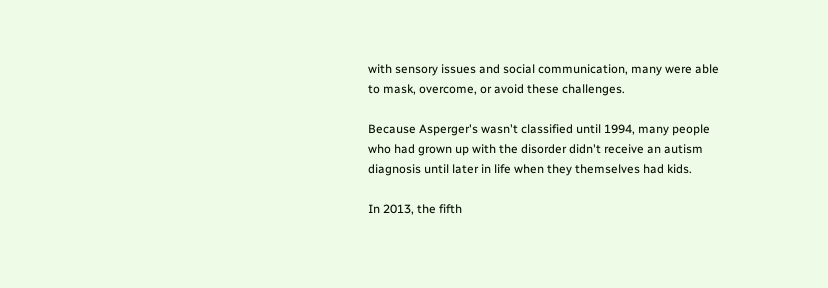with sensory issues and social communication, many were able to mask, overcome, or avoid these challenges.

Because Asperger's wasn't classified until 1994, many people who had grown up with the disorder didn't receive an autism diagnosis until later in life when they themselves had kids.

In 2013, the fifth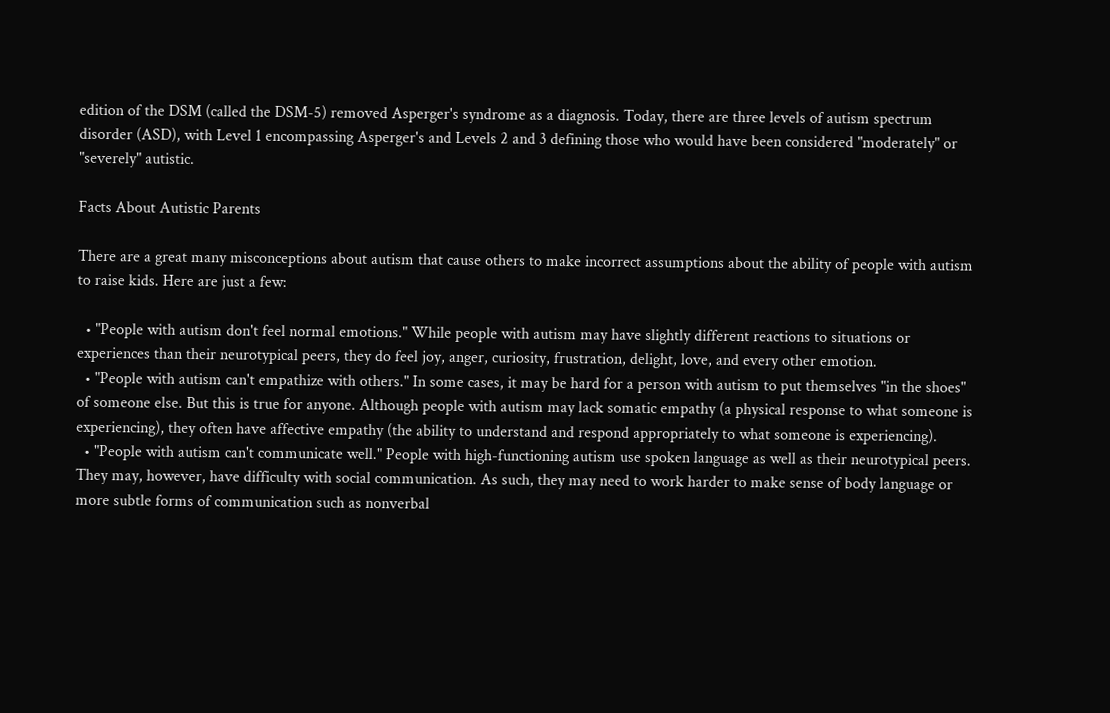edition of the DSM (called the DSM-5) removed Asperger's syndrome as a diagnosis. Today, there are three levels of autism spectrum disorder (ASD), with Level 1 encompassing Asperger's and Levels 2 and 3 defining those who would have been considered "moderately" or "severely" autistic.

Facts About Autistic Parents

There are a great many misconceptions about autism that cause others to make incorrect assumptions about the ability of people with autism to raise kids. Here are just a few:

  • "People with autism don't feel normal emotions." While people with autism may have slightly different reactions to situations or experiences than their neurotypical peers, they do feel joy, anger, curiosity, frustration, delight, love, and every other emotion.
  • "People with autism can't empathize with others." In some cases, it may be hard for a person with autism to put themselves "in the shoes" of someone else. But this is true for anyone. Although people with autism may lack somatic empathy (a physical response to what someone is experiencing), they often have affective empathy (the ability to understand and respond appropriately to what someone is experiencing).
  • "People with autism can't communicate well." People with high-functioning autism use spoken language as well as their neurotypical peers. They may, however, have difficulty with social communication. As such, they may need to work harder to make sense of body language or more subtle forms of communication such as nonverbal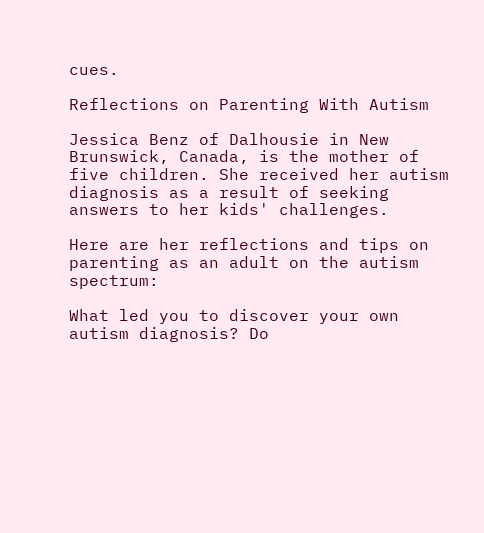cues.

Reflections on Parenting With Autism

Jessica Benz of Dalhousie in New Brunswick, Canada, is the mother of five children. She received her autism diagnosis as a result of seeking answers to her kids' challenges.

Here are her reflections and tips on parenting as an adult on the autism spectrum:

What led you to discover your own autism diagnosis? Do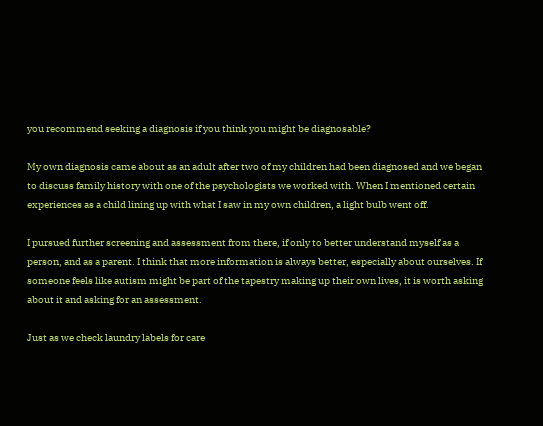you recommend seeking a diagnosis if you think you might be diagnosable?

My own diagnosis came about as an adult after two of my children had been diagnosed and we began to discuss family history with one of the psychologists we worked with. When I mentioned certain experiences as a child lining up with what I saw in my own children, a light bulb went off.

I pursued further screening and assessment from there, if only to better understand myself as a person, and as a parent. I think that more information is always better, especially about ourselves. If someone feels like autism might be part of the tapestry making up their own lives, it is worth asking about it and asking for an assessment.

Just as we check laundry labels for care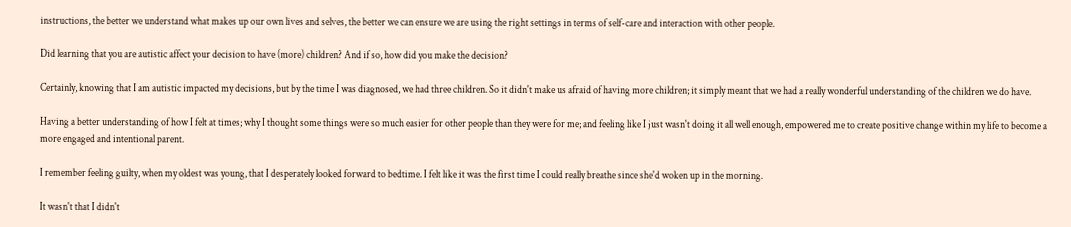instructions, the better we understand what makes up our own lives and selves, the better we can ensure we are using the right settings in terms of self-care and interaction with other people.

Did learning that you are autistic affect your decision to have (more) children? And if so, how did you make the decision?

Certainly, knowing that I am autistic impacted my decisions, but by the time I was diagnosed, we had three children. So it didn't make us afraid of having more children; it simply meant that we had a really wonderful understanding of the children we do have.

Having a better understanding of how I felt at times; why I thought some things were so much easier for other people than they were for me; and feeling like I just wasn't doing it all well enough, empowered me to create positive change within my life to become a more engaged and intentional parent.

I remember feeling guilty, when my oldest was young, that I desperately looked forward to bedtime. I felt like it was the first time I could really breathe since she'd woken up in the morning.

It wasn't that I didn't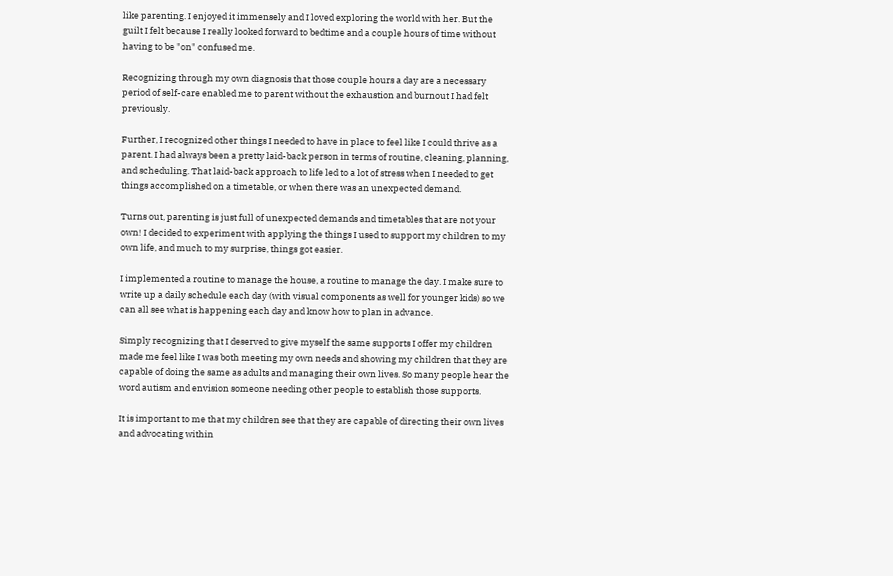like parenting. I enjoyed it immensely and I loved exploring the world with her. But the guilt I felt because I really looked forward to bedtime and a couple hours of time without having to be "on" confused me.

Recognizing through my own diagnosis that those couple hours a day are a necessary period of self-care enabled me to parent without the exhaustion and burnout I had felt previously.

Further, I recognized other things I needed to have in place to feel like I could thrive as a parent. I had always been a pretty laid-back person in terms of routine, cleaning, planning, and scheduling. That laid-back approach to life led to a lot of stress when I needed to get things accomplished on a timetable, or when there was an unexpected demand.

Turns out, parenting is just full of unexpected demands and timetables that are not your own! I decided to experiment with applying the things I used to support my children to my own life, and much to my surprise, things got easier.

I implemented a routine to manage the house, a routine to manage the day. I make sure to write up a daily schedule each day (with visual components as well for younger kids) so we can all see what is happening each day and know how to plan in advance.

Simply recognizing that I deserved to give myself the same supports I offer my children made me feel like I was both meeting my own needs and showing my children that they are capable of doing the same as adults and managing their own lives. So many people hear the word autism and envision someone needing other people to establish those supports.

It is important to me that my children see that they are capable of directing their own lives and advocating within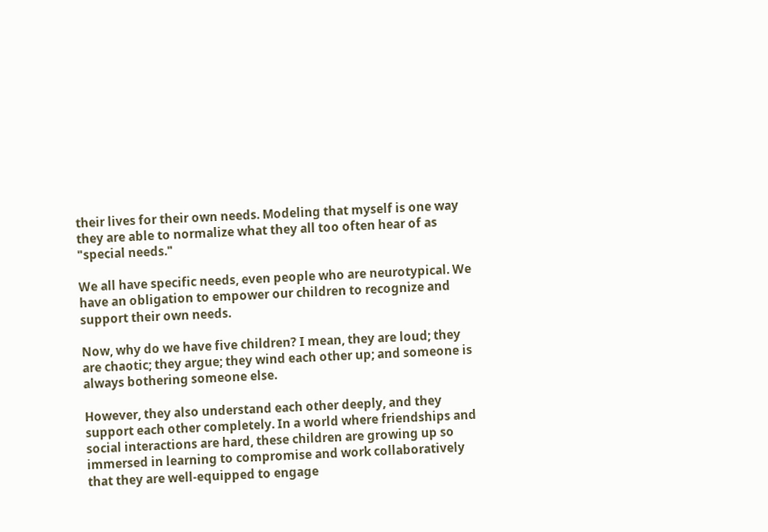their lives for their own needs. Modeling that myself is one way they are able to normalize what they all too often hear of as "special needs."

We all have specific needs, even people who are neurotypical. We have an obligation to empower our children to recognize and support their own needs.

Now, why do we have five children? I mean, they are loud; they are chaotic; they argue; they wind each other up; and someone is always bothering someone else.

However, they also understand each other deeply, and they support each other completely. In a world where friendships and social interactions are hard, these children are growing up so immersed in learning to compromise and work collaboratively that they are well-equipped to engage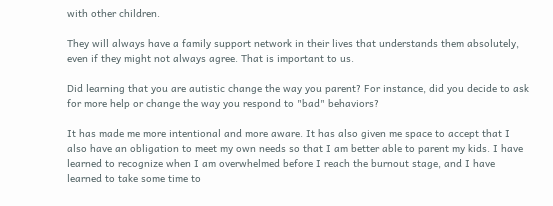with other children.

They will always have a family support network in their lives that understands them absolutely, even if they might not always agree. That is important to us.

Did learning that you are autistic change the way you parent? For instance, did you decide to ask for more help or change the way you respond to "bad" behaviors?

It has made me more intentional and more aware. It has also given me space to accept that I also have an obligation to meet my own needs so that I am better able to parent my kids. I have learned to recognize when I am overwhelmed before I reach the burnout stage, and I have learned to take some time to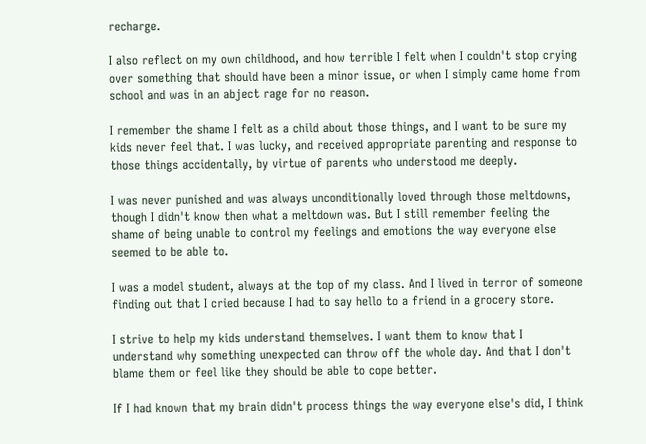recharge.

I also reflect on my own childhood, and how terrible I felt when I couldn't stop crying over something that should have been a minor issue, or when I simply came home from school and was in an abject rage for no reason.

I remember the shame I felt as a child about those things, and I want to be sure my kids never feel that. I was lucky, and received appropriate parenting and response to those things accidentally, by virtue of parents who understood me deeply.

I was never punished and was always unconditionally loved through those meltdowns, though I didn't know then what a meltdown was. But I still remember feeling the shame of being unable to control my feelings and emotions the way everyone else seemed to be able to.

I was a model student, always at the top of my class. And I lived in terror of someone finding out that I cried because I had to say hello to a friend in a grocery store.

I strive to help my kids understand themselves. I want them to know that I understand why something unexpected can throw off the whole day. And that I don't blame them or feel like they should be able to cope better.

If I had known that my brain didn't process things the way everyone else's did, I think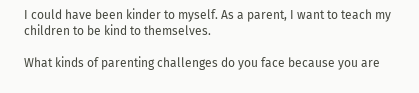I could have been kinder to myself. As a parent, I want to teach my children to be kind to themselves.

What kinds of parenting challenges do you face because you are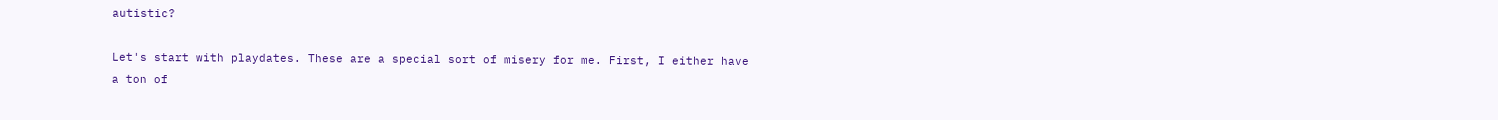autistic?

Let's start with playdates. These are a special sort of misery for me. First, I either have a ton of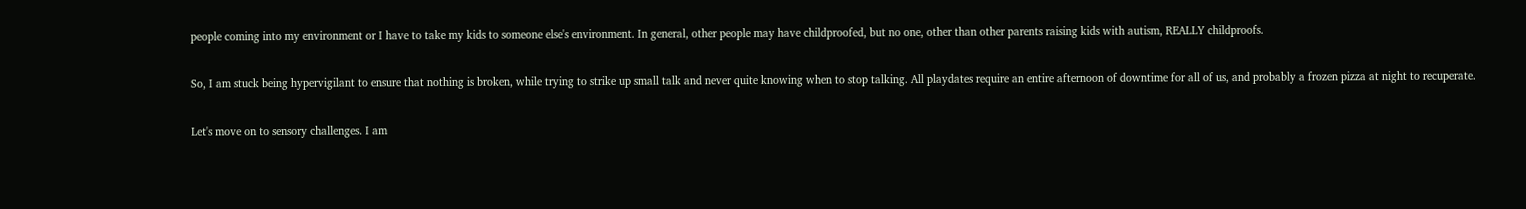people coming into my environment or I have to take my kids to someone else's environment. In general, other people may have childproofed, but no one, other than other parents raising kids with autism, REALLY childproofs.

So, I am stuck being hypervigilant to ensure that nothing is broken, while trying to strike up small talk and never quite knowing when to stop talking. All playdates require an entire afternoon of downtime for all of us, and probably a frozen pizza at night to recuperate.

Let's move on to sensory challenges. I am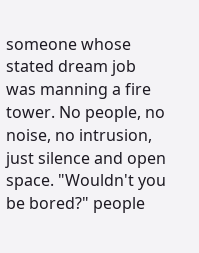someone whose stated dream job was manning a fire tower. No people, no noise, no intrusion, just silence and open space. "Wouldn't you be bored?" people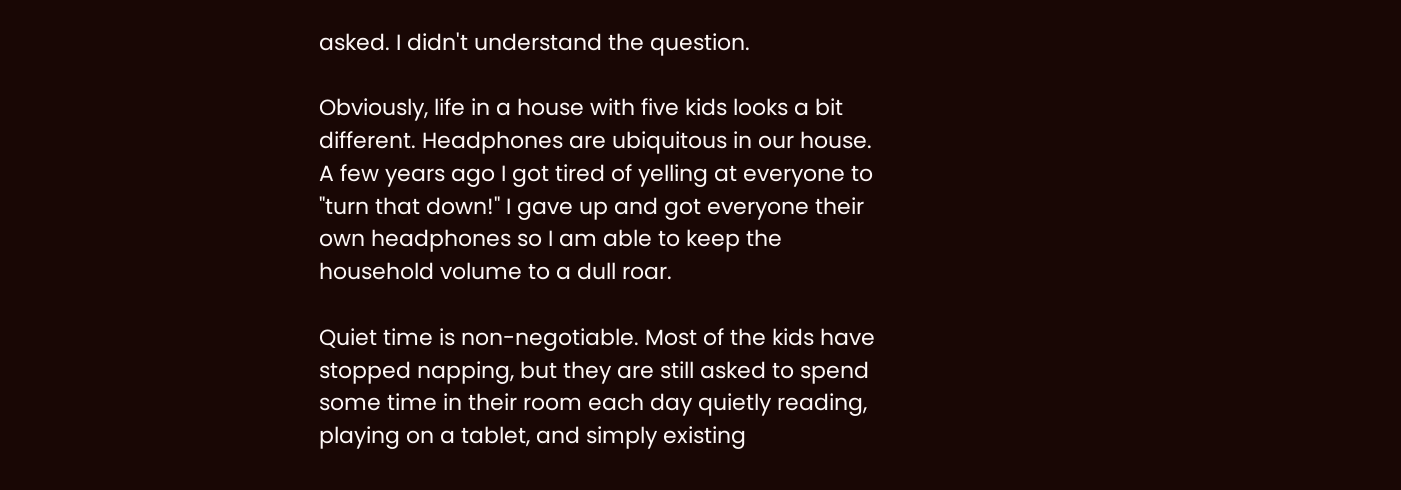asked. I didn't understand the question.

Obviously, life in a house with five kids looks a bit different. Headphones are ubiquitous in our house. A few years ago I got tired of yelling at everyone to "turn that down!" I gave up and got everyone their own headphones so I am able to keep the household volume to a dull roar.

Quiet time is non-negotiable. Most of the kids have stopped napping, but they are still asked to spend some time in their room each day quietly reading, playing on a tablet, and simply existing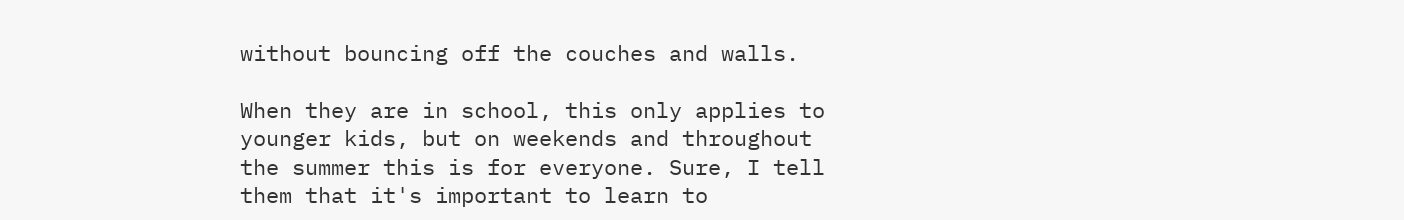without bouncing off the couches and walls.

When they are in school, this only applies to younger kids, but on weekends and throughout the summer this is for everyone. Sure, I tell them that it's important to learn to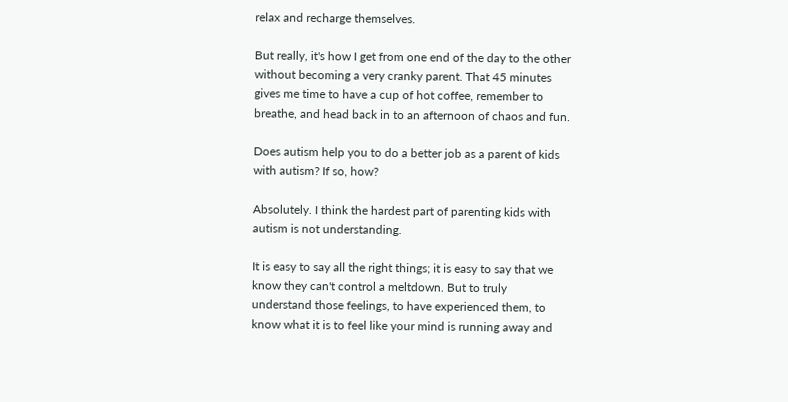relax and recharge themselves.

But really, it's how I get from one end of the day to the other without becoming a very cranky parent. That 45 minutes gives me time to have a cup of hot coffee, remember to breathe, and head back in to an afternoon of chaos and fun.

Does autism help you to do a better job as a parent of kids with autism? If so, how?

Absolutely. I think the hardest part of parenting kids with autism is not understanding.

It is easy to say all the right things; it is easy to say that we know they can't control a meltdown. But to truly understand those feelings, to have experienced them, to know what it is to feel like your mind is running away and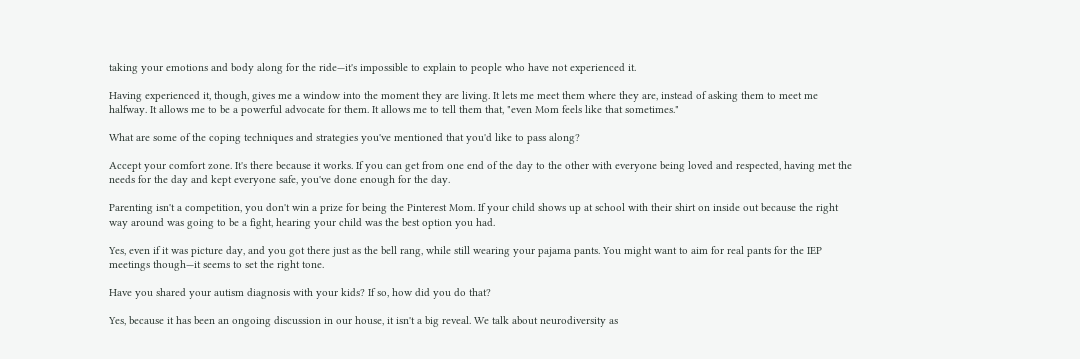taking your emotions and body along for the ride—it's impossible to explain to people who have not experienced it.

Having experienced it, though, gives me a window into the moment they are living. It lets me meet them where they are, instead of asking them to meet me halfway. It allows me to be a powerful advocate for them. It allows me to tell them that, "even Mom feels like that sometimes."

What are some of the coping techniques and strategies you've mentioned that you'd like to pass along?

Accept your comfort zone. It's there because it works. If you can get from one end of the day to the other with everyone being loved and respected, having met the needs for the day and kept everyone safe, you've done enough for the day.

Parenting isn't a competition, you don't win a prize for being the Pinterest Mom. If your child shows up at school with their shirt on inside out because the right way around was going to be a fight, hearing your child was the best option you had.

Yes, even if it was picture day, and you got there just as the bell rang, while still wearing your pajama pants. You might want to aim for real pants for the IEP meetings though—it seems to set the right tone.

Have you shared your autism diagnosis with your kids? If so, how did you do that?

Yes, because it has been an ongoing discussion in our house, it isn't a big reveal. We talk about neurodiversity as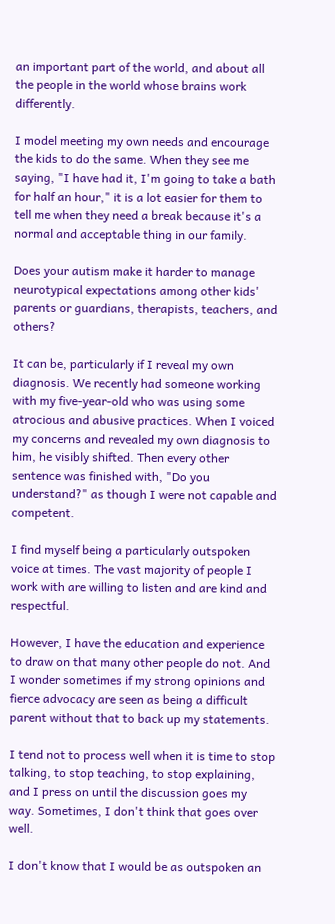an important part of the world, and about all the people in the world whose brains work differently.

I model meeting my own needs and encourage the kids to do the same. When they see me saying, "I have had it, I'm going to take a bath for half an hour," it is a lot easier for them to tell me when they need a break because it's a normal and acceptable thing in our family.

Does your autism make it harder to manage neurotypical expectations among other kids' parents or guardians, therapists, teachers, and others?

It can be, particularly if I reveal my own diagnosis. We recently had someone working with my five-year-old who was using some atrocious and abusive practices. When I voiced my concerns and revealed my own diagnosis to him, he visibly shifted. Then every other sentence was finished with, "Do you understand?" as though I were not capable and competent.

I find myself being a particularly outspoken voice at times. The vast majority of people I work with are willing to listen and are kind and respectful.

However, I have the education and experience to draw on that many other people do not. And I wonder sometimes if my strong opinions and fierce advocacy are seen as being a difficult parent without that to back up my statements.

I tend not to process well when it is time to stop talking, to stop teaching, to stop explaining, and I press on until the discussion goes my way. Sometimes, I don't think that goes over well.

I don't know that I would be as outspoken an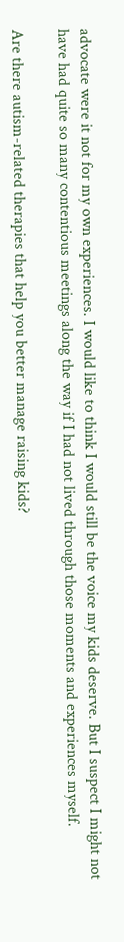advocate were it not for my own experiences. I would like to think I would still be the voice my kids deserve. But I suspect I might not have had quite so many contentious meetings along the way if I had not lived through those moments and experiences myself.

Are there autism-related therapies that help you better manage raising kids?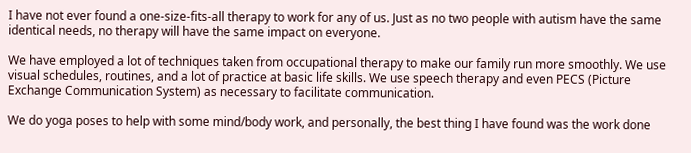I have not ever found a one-size-fits-all therapy to work for any of us. Just as no two people with autism have the same identical needs, no therapy will have the same impact on everyone.

We have employed a lot of techniques taken from occupational therapy to make our family run more smoothly. We use visual schedules, routines, and a lot of practice at basic life skills. We use speech therapy and even PECS (Picture Exchange Communication System) as necessary to facilitate communication.

We do yoga poses to help with some mind/body work, and personally, the best thing I have found was the work done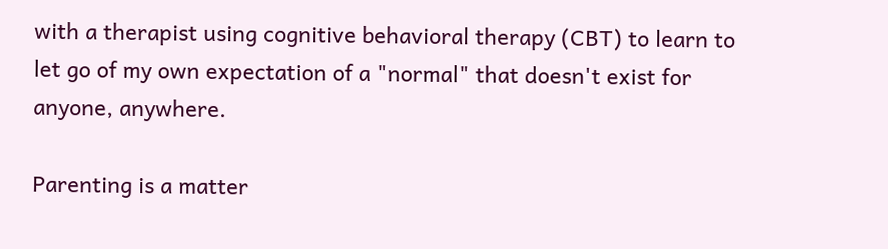with a therapist using cognitive behavioral therapy (CBT) to learn to let go of my own expectation of a "normal" that doesn't exist for anyone, anywhere.

Parenting is a matter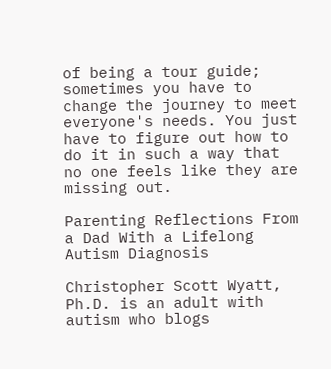of being a tour guide; sometimes you have to change the journey to meet everyone's needs. You just have to figure out how to do it in such a way that no one feels like they are missing out.

Parenting Reflections From a Dad With a Lifelong Autism Diagnosis

Christopher Scott Wyatt, Ph.D. is an adult with autism who blogs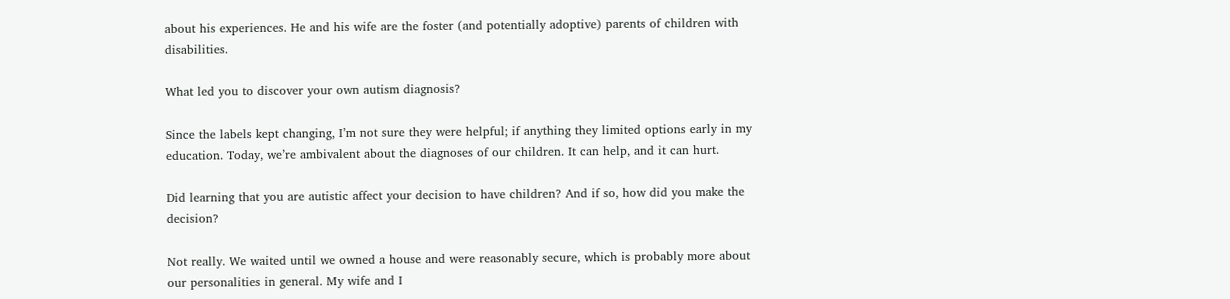about his experiences. He and his wife are the foster (and potentially adoptive) parents of children with disabilities.

What led you to discover your own autism diagnosis?

Since the labels kept changing, I’m not sure they were helpful; if anything they limited options early in my education. Today, we’re ambivalent about the diagnoses of our children. It can help, and it can hurt.

Did learning that you are autistic affect your decision to have children? And if so, how did you make the decision?

Not really. We waited until we owned a house and were reasonably secure, which is probably more about our personalities in general. My wife and I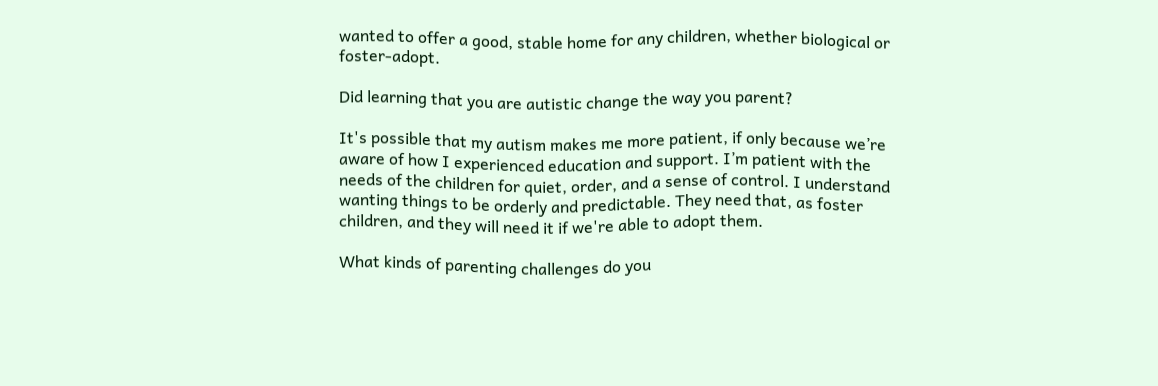wanted to offer a good, stable home for any children, whether biological or foster-adopt.

Did learning that you are autistic change the way you parent?

It's possible that my autism makes me more patient, if only because we’re aware of how I experienced education and support. I’m patient with the needs of the children for quiet, order, and a sense of control. I understand wanting things to be orderly and predictable. They need that, as foster children, and they will need it if we're able to adopt them.

What kinds of parenting challenges do you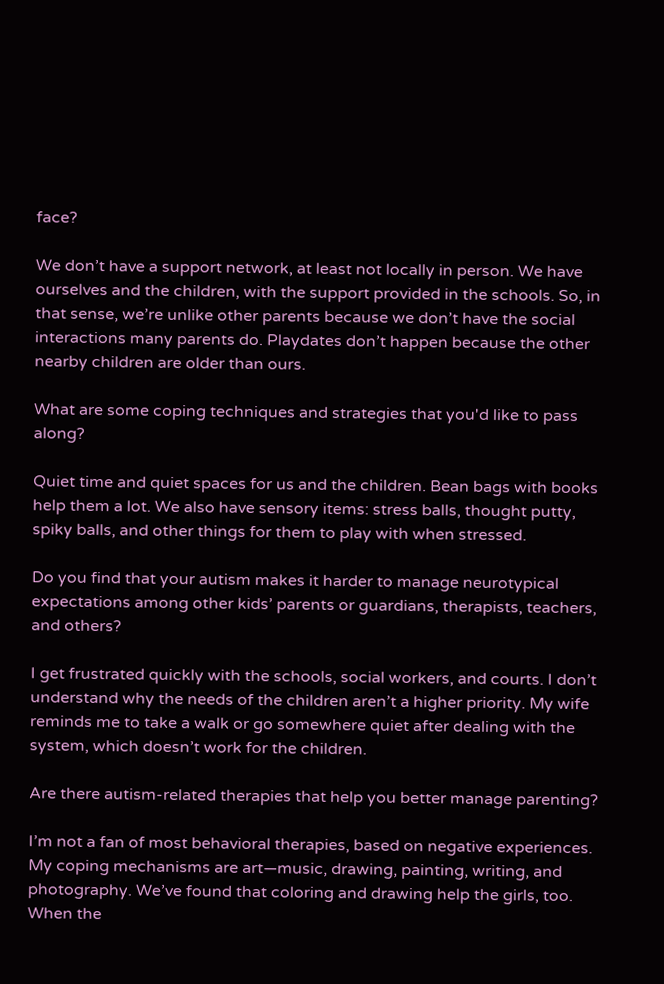face?

We don’t have a support network, at least not locally in person. We have ourselves and the children, with the support provided in the schools. So, in that sense, we’re unlike other parents because we don’t have the social interactions many parents do. Playdates don’t happen because the other nearby children are older than ours.

What are some coping techniques and strategies that you'd like to pass along?

Quiet time and quiet spaces for us and the children. Bean bags with books help them a lot. We also have sensory items: stress balls, thought putty, spiky balls, and other things for them to play with when stressed.

Do you find that your autism makes it harder to manage neurotypical expectations among other kids’ parents or guardians, therapists, teachers, and others?

I get frustrated quickly with the schools, social workers, and courts. I don’t understand why the needs of the children aren’t a higher priority. My wife reminds me to take a walk or go somewhere quiet after dealing with the system, which doesn’t work for the children.

Are there autism-related therapies that help you better manage parenting?

I’m not a fan of most behavioral therapies, based on negative experiences. My coping mechanisms are art—music, drawing, painting, writing, and photography. We’ve found that coloring and drawing help the girls, too. When the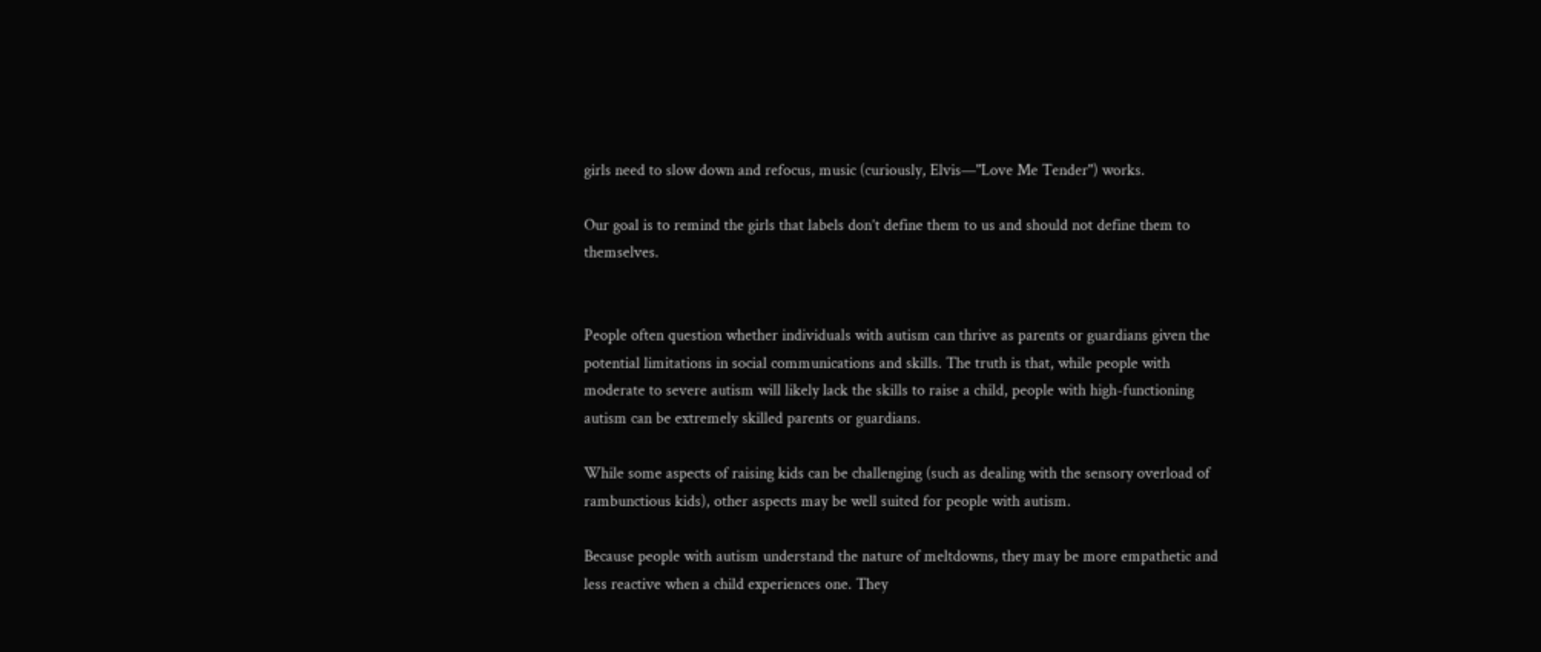girls need to slow down and refocus, music (curiously, Elvis—"Love Me Tender") works.

Our goal is to remind the girls that labels don’t define them to us and should not define them to themselves.


People often question whether individuals with autism can thrive as parents or guardians given the potential limitations in social communications and skills. The truth is that, while people with moderate to severe autism will likely lack the skills to raise a child, people with high-functioning autism can be extremely skilled parents or guardians.

While some aspects of raising kids can be challenging (such as dealing with the sensory overload of rambunctious kids), other aspects may be well suited for people with autism.

Because people with autism understand the nature of meltdowns, they may be more empathetic and less reactive when a child experiences one. They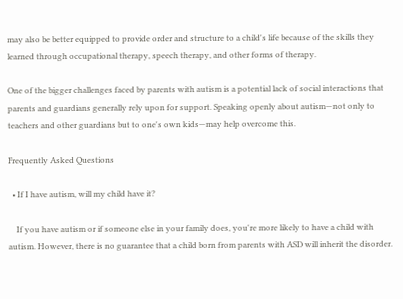may also be better equipped to provide order and structure to a child's life because of the skills they learned through occupational therapy, speech therapy, and other forms of therapy.

One of the bigger challenges faced by parents with autism is a potential lack of social interactions that parents and guardians generally rely upon for support. Speaking openly about autism—not only to teachers and other guardians but to one's own kids—may help overcome this.

Frequently Asked Questions

  • If I have autism, will my child have it?

    If you have autism or if someone else in your family does, you're more likely to have a child with autism. However, there is no guarantee that a child born from parents with ASD will inherit the disorder.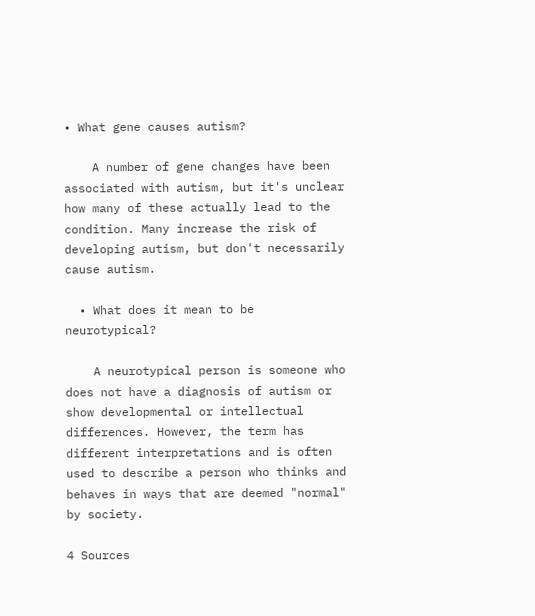• What gene causes autism?

    A number of gene changes have been associated with autism, but it's unclear how many of these actually lead to the condition. Many increase the risk of developing autism, but don't necessarily cause autism.

  • What does it mean to be neurotypical?

    A neurotypical person is someone who does not have a diagnosis of autism or show developmental or intellectual differences. However, the term has different interpretations and is often used to describe a person who thinks and behaves in ways that are deemed "normal" by society.

4 Sources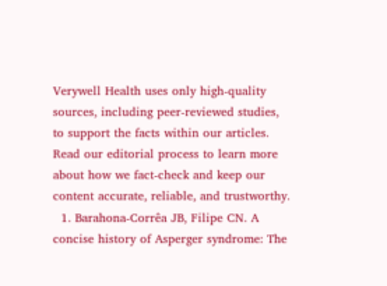Verywell Health uses only high-quality sources, including peer-reviewed studies, to support the facts within our articles. Read our editorial process to learn more about how we fact-check and keep our content accurate, reliable, and trustworthy.
  1. Barahona-Corrêa JB, Filipe CN. A concise history of Asperger syndrome: The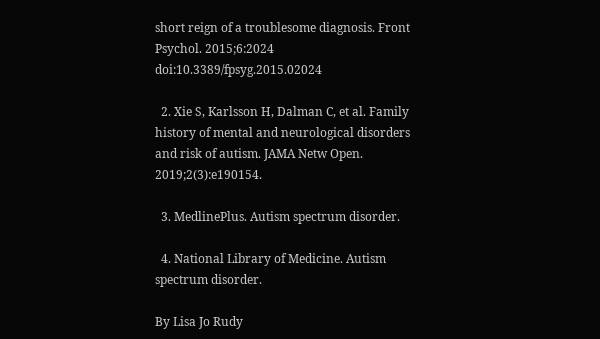short reign of a troublesome diagnosis. Front Psychol. 2015;6:2024 doi:10.3389/fpsyg.2015.02024

  2. Xie S, Karlsson H, Dalman C, et al. Family history of mental and neurological disorders and risk of autism. JAMA Netw Open. 2019;2(3):e190154.

  3. MedlinePlus. Autism spectrum disorder.

  4. National Library of Medicine. Autism spectrum disorder.

By Lisa Jo Rudy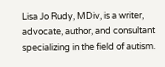Lisa Jo Rudy, MDiv, is a writer, advocate, author, and consultant specializing in the field of autism.